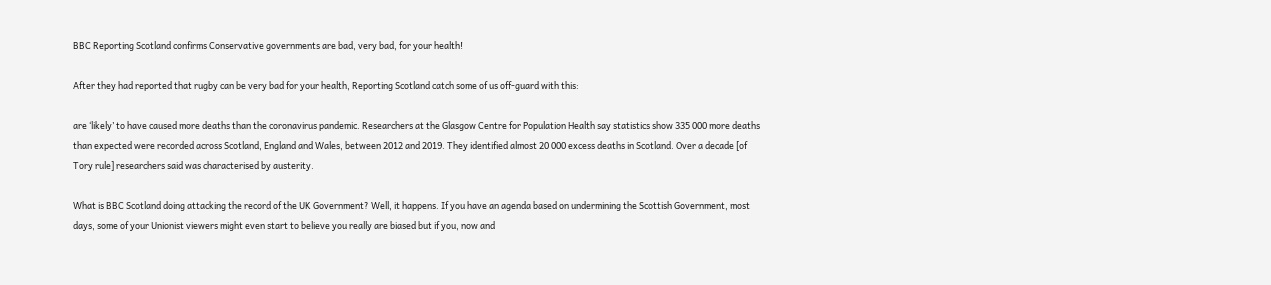BBC Reporting Scotland confirms Conservative governments are bad, very bad, for your health!

After they had reported that rugby can be very bad for your health, Reporting Scotland catch some of us off-guard with this:

are ‘likely’ to have caused more deaths than the coronavirus pandemic. Researchers at the Glasgow Centre for Population Health say statistics show 335 000 more deaths than expected were recorded across Scotland, England and Wales, between 2012 and 2019. They identified almost 20 000 excess deaths in Scotland. Over a decade [of Tory rule] researchers said was characterised by austerity.

What is BBC Scotland doing attacking the record of the UK Government? Well, it happens. If you have an agenda based on undermining the Scottish Government, most days, some of your Unionist viewers might even start to believe you really are biased but if you, now and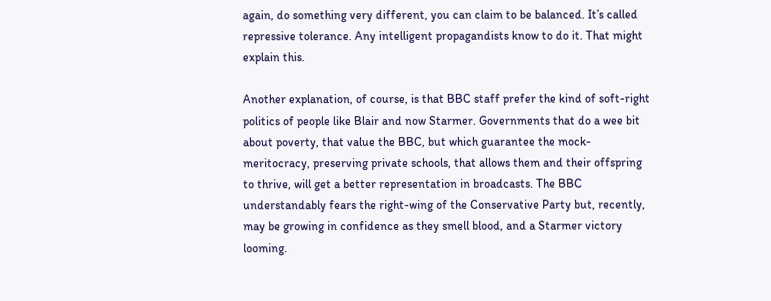again, do something very different, you can claim to be balanced. It’s called repressive tolerance. Any intelligent propagandists know to do it. That might explain this.

Another explanation, of course, is that BBC staff prefer the kind of soft-right politics of people like Blair and now Starmer. Governments that do a wee bit about poverty, that value the BBC, but which guarantee the mock-meritocracy, preserving private schools, that allows them and their offspring to thrive, will get a better representation in broadcasts. The BBC understandably fears the right-wing of the Conservative Party but, recently, may be growing in confidence as they smell blood, and a Starmer victory looming.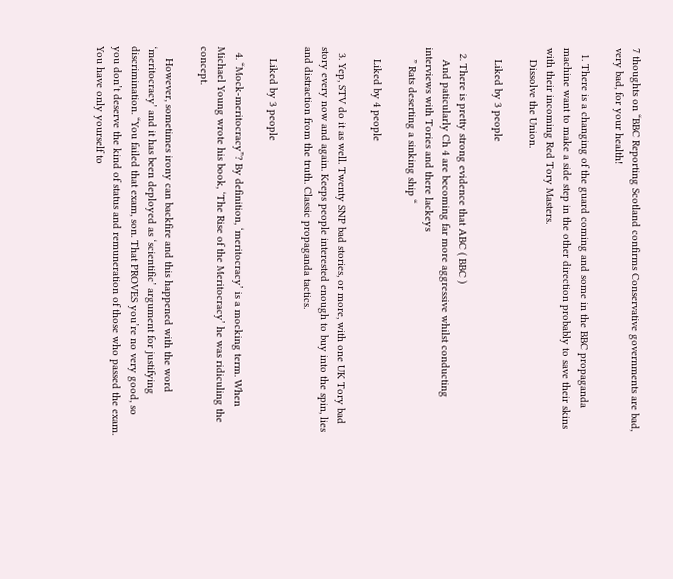7 thoughts on “BBC Reporting Scotland confirms Conservative governments are bad, very bad, for your health!

  1. There is a changing of the guard coming and some in the BBC propaganda machine want to make a side step in the other direction probably to save their skins with their incoming Red Tory Masters.
    Dissolve the Union.

    Liked by 3 people

  2. There is pretty strong evidence that ABC ( BBC )
    And paticularly Ch 4 are becoming far more aggressive whilst conducting interviews with Tories and there lackeys
    ” Rats deserting a sinking ship “

    Liked by 4 people

  3. Yep, STV do it as well. Twenty SNP bad stories, or more, with one UK Tory bad story every now and again. Keeps people interested enough to buy into the spin, lies and distraction from the truth. Classic propaganda tactics.

    Liked by 3 people

  4. “Mock-meritocracy”? By definition, ‘meritocracy’ is a mocking term. When Michael Young wrote his book, ‘The Rise of the Meritocracy’ he was ridiculing the concept.

    However, sometimes irony can backfire and this happened with the word ‘meritocracy’ and it has been deployed as ‘scientific’ argument for justifying discrimination. “You failed that exam, son. That PROVES you’re no very good, so you don’t deserve the kind of status and remuneration of those who passed the exam. You have only yourself to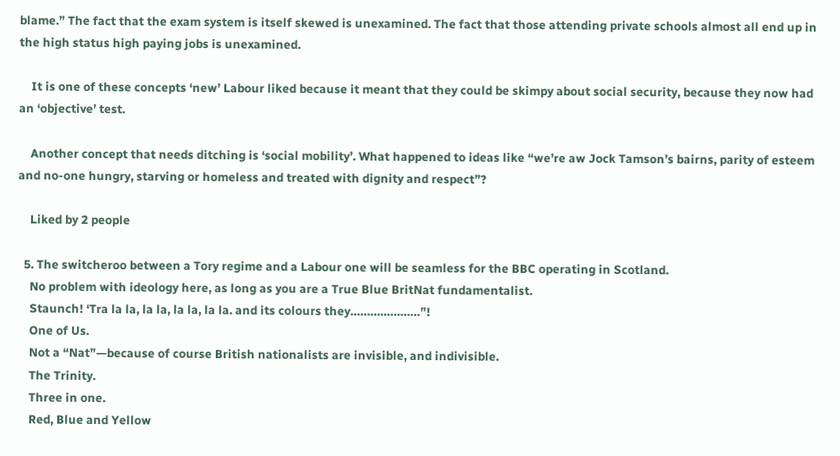blame.” The fact that the exam system is itself skewed is unexamined. The fact that those attending private schools almost all end up in the high status high paying jobs is unexamined.

    It is one of these concepts ‘new’ Labour liked because it meant that they could be skimpy about social security, because they now had an ‘objective’ test.

    Another concept that needs ditching is ‘social mobility’. What happened to ideas like “we’re aw Jock Tamson’s bairns, parity of esteem and no-one hungry, starving or homeless and treated with dignity and respect”?

    Liked by 2 people

  5. The switcheroo between a Tory regime and a Labour one will be seamless for the BBC operating in Scotland.
    No problem with ideology here, as long as you are a True Blue BritNat fundamentalist.
    Staunch! ‘Tra la la, la la, la la, la la. and its colours they…………………”!
    One of Us.
    Not a “Nat”—because of course British nationalists are invisible, and indivisible.
    The Trinity.
    Three in one.
    Red, Blue and Yellow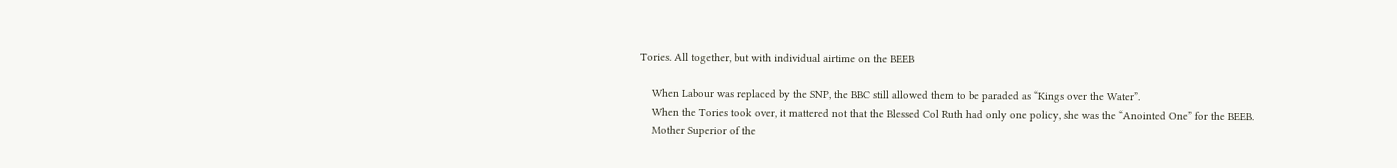Tories. All together, but with individual airtime on the BEEB

    When Labour was replaced by the SNP, the BBC still allowed them to be paraded as “Kings over the Water”.
    When the Tories took over, it mattered not that the Blessed Col Ruth had only one policy, she was the “Anointed One” for the BEEB.
    Mother Superior of the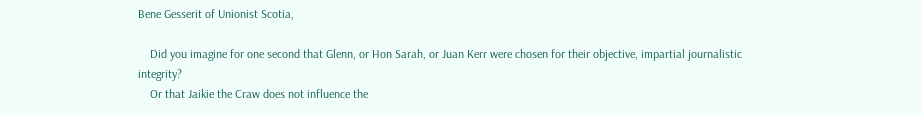Bene Gesserit of Unionist Scotia,

    Did you imagine for one second that Glenn, or Hon Sarah, or Juan Kerr were chosen for their objective, impartial journalistic integrity?
    Or that Jaikie the Craw does not influence the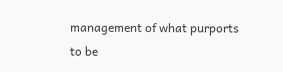management of what purports to be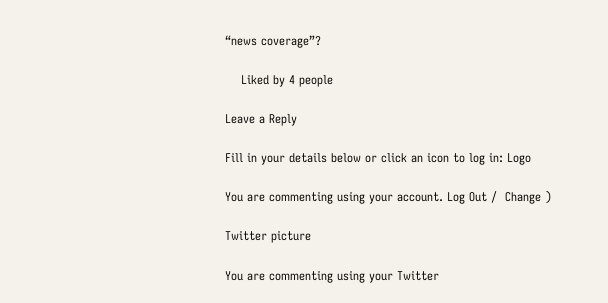“news coverage”?

    Liked by 4 people

Leave a Reply

Fill in your details below or click an icon to log in: Logo

You are commenting using your account. Log Out /  Change )

Twitter picture

You are commenting using your Twitter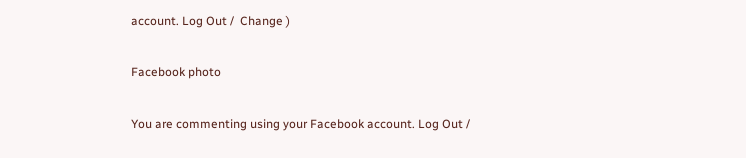account. Log Out /  Change )

Facebook photo

You are commenting using your Facebook account. Log Out /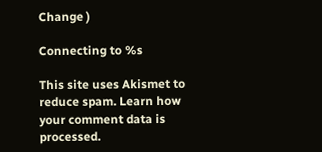Change )

Connecting to %s

This site uses Akismet to reduce spam. Learn how your comment data is processed.